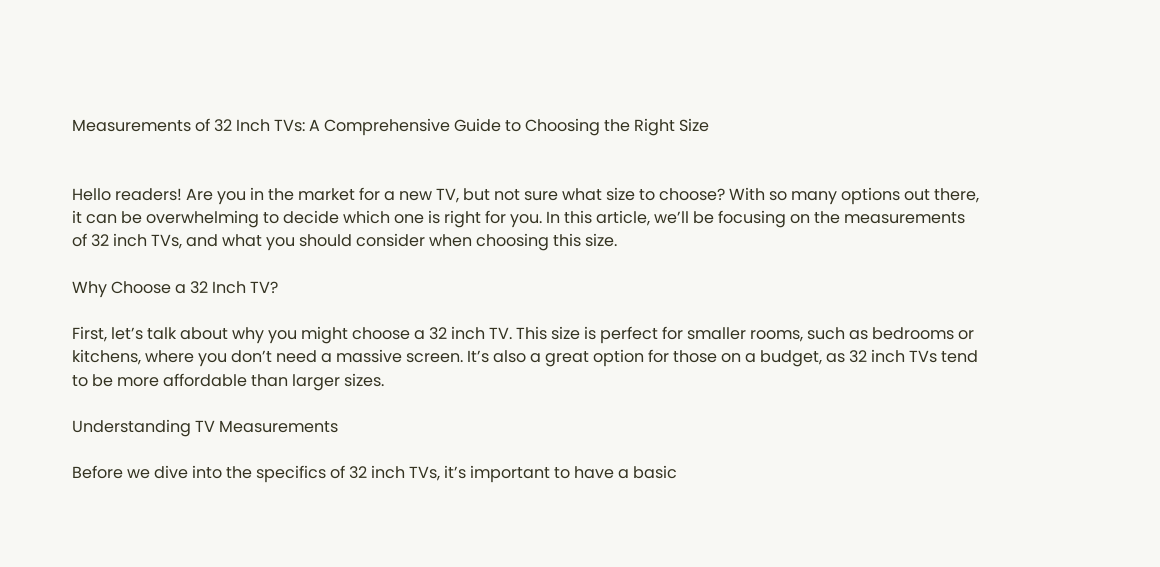Measurements of 32 Inch TVs: A Comprehensive Guide to Choosing the Right Size


Hello readers! Are you in the market for a new TV, but not sure what size to choose? With so many options out there, it can be overwhelming to decide which one is right for you. In this article, we’ll be focusing on the measurements of 32 inch TVs, and what you should consider when choosing this size.

Why Choose a 32 Inch TV?

First, let’s talk about why you might choose a 32 inch TV. This size is perfect for smaller rooms, such as bedrooms or kitchens, where you don’t need a massive screen. It’s also a great option for those on a budget, as 32 inch TVs tend to be more affordable than larger sizes.

Understanding TV Measurements

Before we dive into the specifics of 32 inch TVs, it’s important to have a basic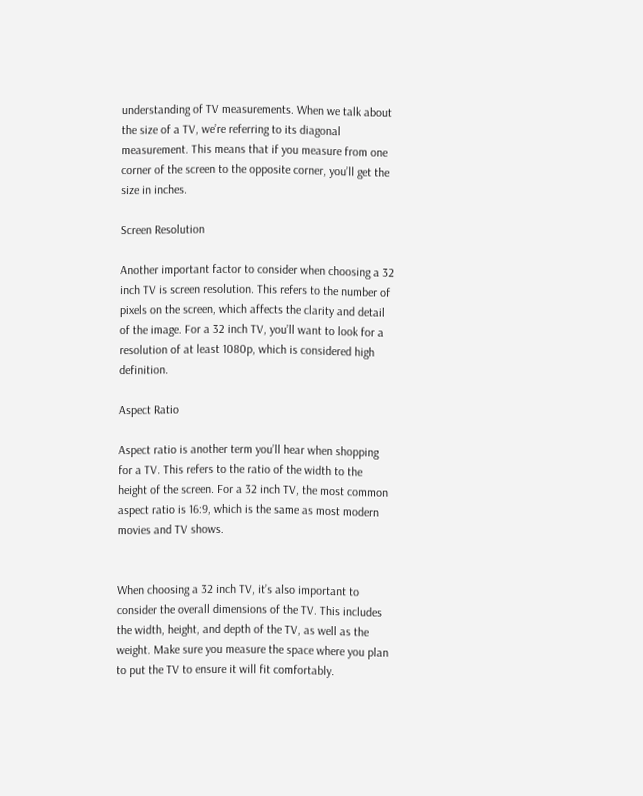understanding of TV measurements. When we talk about the size of a TV, we’re referring to its diagonal measurement. This means that if you measure from one corner of the screen to the opposite corner, you’ll get the size in inches.

Screen Resolution

Another important factor to consider when choosing a 32 inch TV is screen resolution. This refers to the number of pixels on the screen, which affects the clarity and detail of the image. For a 32 inch TV, you’ll want to look for a resolution of at least 1080p, which is considered high definition.

Aspect Ratio

Aspect ratio is another term you’ll hear when shopping for a TV. This refers to the ratio of the width to the height of the screen. For a 32 inch TV, the most common aspect ratio is 16:9, which is the same as most modern movies and TV shows.


When choosing a 32 inch TV, it’s also important to consider the overall dimensions of the TV. This includes the width, height, and depth of the TV, as well as the weight. Make sure you measure the space where you plan to put the TV to ensure it will fit comfortably.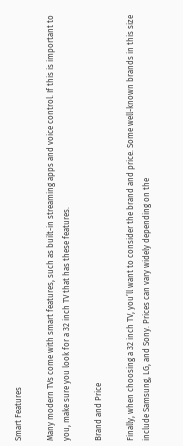Smart Features

Many modern TVs come with smart features, such as built-in streaming apps and voice control. If this is important to you, make sure you look for a 32 inch TV that has these features.

Brand and Price

Finally, when choosing a 32 inch TV, you’ll want to consider the brand and price. Some well-known brands in this size include Samsung, LG, and Sony. Prices can vary widely depending on the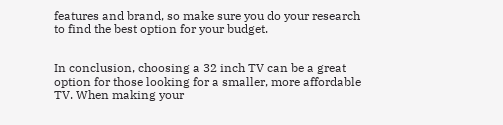features and brand, so make sure you do your research to find the best option for your budget.


In conclusion, choosing a 32 inch TV can be a great option for those looking for a smaller, more affordable TV. When making your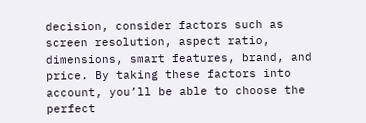decision, consider factors such as screen resolution, aspect ratio, dimensions, smart features, brand, and price. By taking these factors into account, you’ll be able to choose the perfect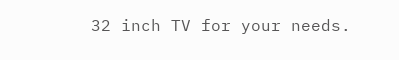32 inch TV for your needs.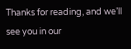Thanks for reading, and we’ll see you in our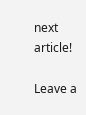next article!

Leave a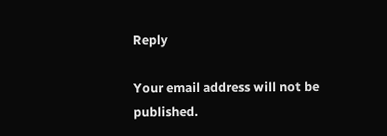Reply

Your email address will not be published.